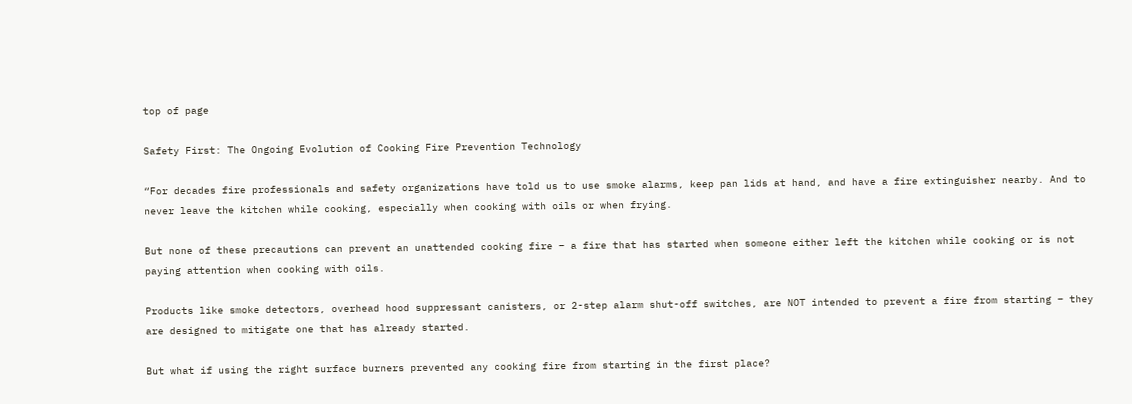top of page

Safety First: The Ongoing Evolution of Cooking Fire Prevention Technology

“For decades fire professionals and safety organizations have told us to use smoke alarms, keep pan lids at hand, and have a fire extinguisher nearby. And to never leave the kitchen while cooking, especially when cooking with oils or when frying.

But none of these precautions can prevent an unattended cooking fire – a fire that has started when someone either left the kitchen while cooking or is not paying attention when cooking with oils.

Products like smoke detectors, overhead hood suppressant canisters, or 2-step alarm shut-off switches, are NOT intended to prevent a fire from starting – they are designed to mitigate one that has already started.

But what if using the right surface burners prevented any cooking fire from starting in the first place?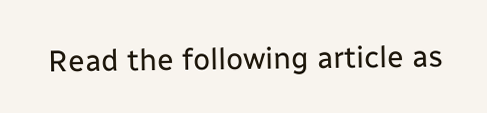Read the following article as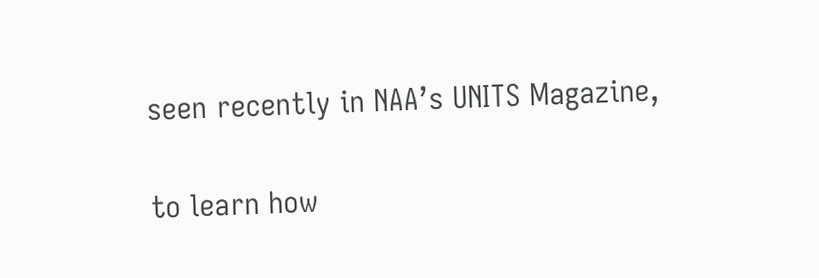seen recently in NAA’s UNITS Magazine,

to learn how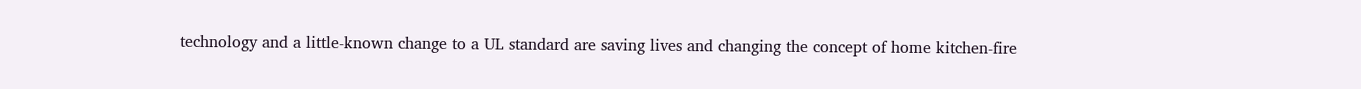technology and a little-known change to a UL standard are saving lives and changing the concept of home kitchen-fire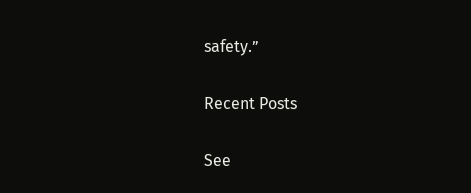safety.”

Recent Posts

See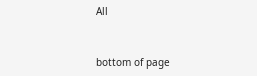All


bottom of page